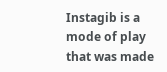Instagib is a mode of play that was made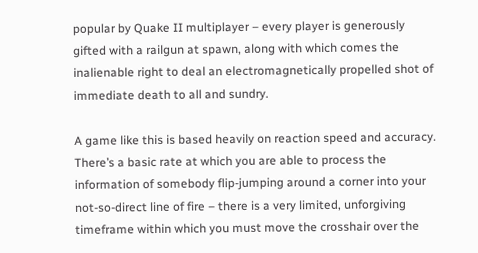popular by Quake II multiplayer – every player is generously gifted with a railgun at spawn, along with which comes the inalienable right to deal an electromagnetically propelled shot of immediate death to all and sundry.

A game like this is based heavily on reaction speed and accuracy. There’s a basic rate at which you are able to process the information of somebody flip-jumping around a corner into your not-so-direct line of fire – there is a very limited, unforgiving timeframe within which you must move the crosshair over the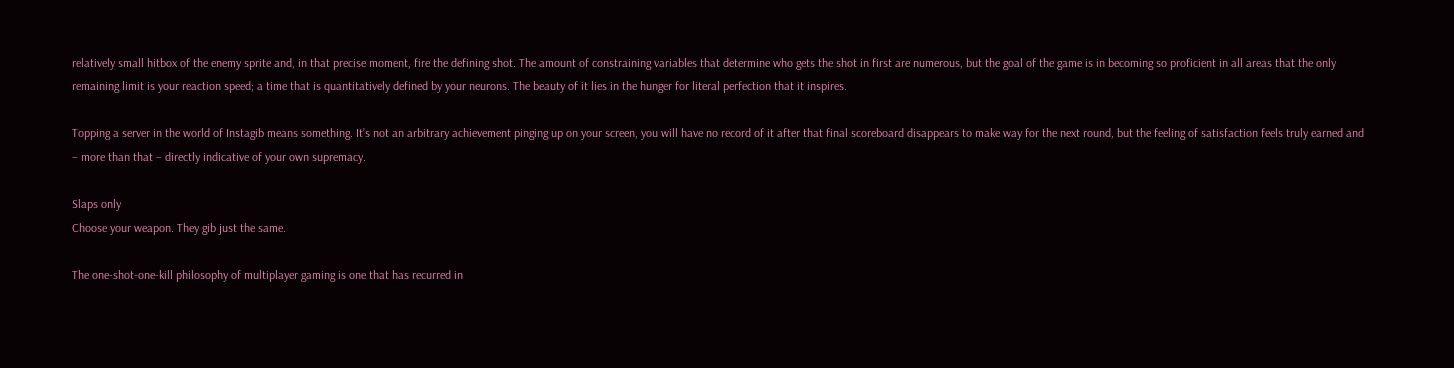relatively small hitbox of the enemy sprite and, in that precise moment, fire the defining shot. The amount of constraining variables that determine who gets the shot in first are numerous, but the goal of the game is in becoming so proficient in all areas that the only remaining limit is your reaction speed; a time that is quantitatively defined by your neurons. The beauty of it lies in the hunger for literal perfection that it inspires.

Topping a server in the world of Instagib means something. It’s not an arbitrary achievement pinging up on your screen, you will have no record of it after that final scoreboard disappears to make way for the next round, but the feeling of satisfaction feels truly earned and – more than that – directly indicative of your own supremacy.

Slaps only
Choose your weapon. They gib just the same.

The one-shot-one-kill philosophy of multiplayer gaming is one that has recurred in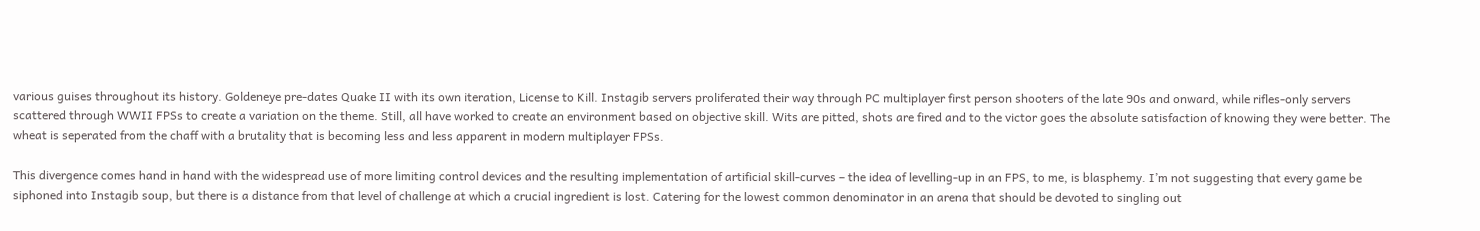various guises throughout its history. Goldeneye pre-dates Quake II with its own iteration, License to Kill. Instagib servers proliferated their way through PC multiplayer first person shooters of the late 90s and onward, while rifles-only servers scattered through WWII FPSs to create a variation on the theme. Still, all have worked to create an environment based on objective skill. Wits are pitted, shots are fired and to the victor goes the absolute satisfaction of knowing they were better. The wheat is seperated from the chaff with a brutality that is becoming less and less apparent in modern multiplayer FPSs.

This divergence comes hand in hand with the widespread use of more limiting control devices and the resulting implementation of artificial skill-curves – the idea of levelling-up in an FPS, to me, is blasphemy. I’m not suggesting that every game be siphoned into Instagib soup, but there is a distance from that level of challenge at which a crucial ingredient is lost. Catering for the lowest common denominator in an arena that should be devoted to singling out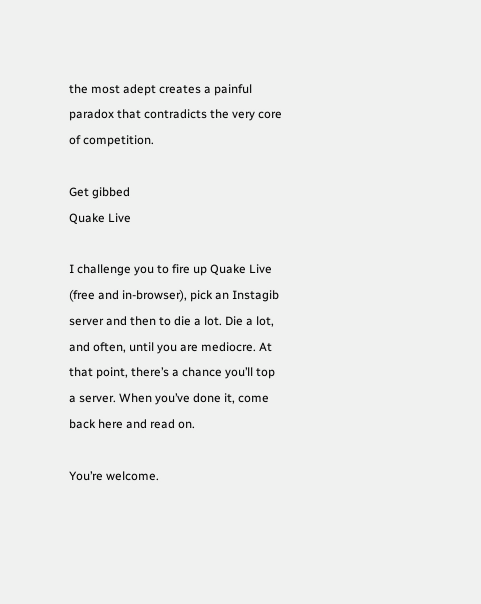the most adept creates a painful paradox that contradicts the very core of competition.

Get gibbed
Quake Live

I challenge you to fire up Quake Live (free and in-browser), pick an Instagib server and then to die a lot. Die a lot, and often, until you are mediocre. At that point, there’s a chance you’ll top a server. When you’ve done it, come back here and read on.

You’re welcome.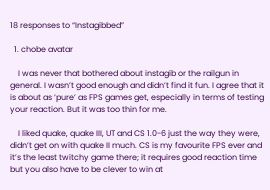18 responses to “Instagibbed”

  1. chobe avatar

    I was never that bothered about instagib or the railgun in general. I wasn’t good enough and didn’t find it fun. I agree that it is about as ‘pure’ as FPS games get, especially in terms of testing your reaction. But it was too thin for me.

    I liked quake, quake III, UT and CS 1.0-6 just the way they were, didn’t get on with quake II much. CS is my favourite FPS ever and it’s the least twitchy game there; it requires good reaction time but you also have to be clever to win at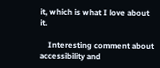it, which is what I love about it.

    Interesting comment about accessibility and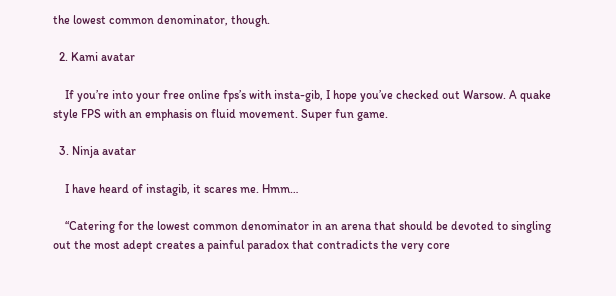the lowest common denominator, though.

  2. Kami avatar

    If you’re into your free online fps’s with insta-gib, I hope you’ve checked out Warsow. A quake style FPS with an emphasis on fluid movement. Super fun game.

  3. Ninja avatar

    I have heard of instagib, it scares me. Hmm…

    “Catering for the lowest common denominator in an arena that should be devoted to singling out the most adept creates a painful paradox that contradicts the very core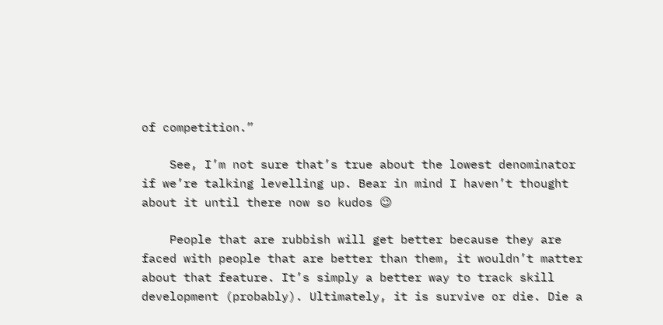of competition.”

    See, I’m not sure that’s true about the lowest denominator if we’re talking levelling up. Bear in mind I haven’t thought about it until there now so kudos 😉

    People that are rubbish will get better because they are faced with people that are better than them, it wouldn’t matter about that feature. It’s simply a better way to track skill development (probably). Ultimately, it is survive or die. Die a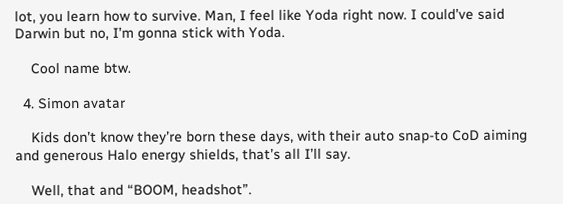lot, you learn how to survive. Man, I feel like Yoda right now. I could’ve said Darwin but no, I’m gonna stick with Yoda.

    Cool name btw.

  4. Simon avatar

    Kids don’t know they’re born these days, with their auto snap-to CoD aiming and generous Halo energy shields, that’s all I’ll say.

    Well, that and “BOOM, headshot”.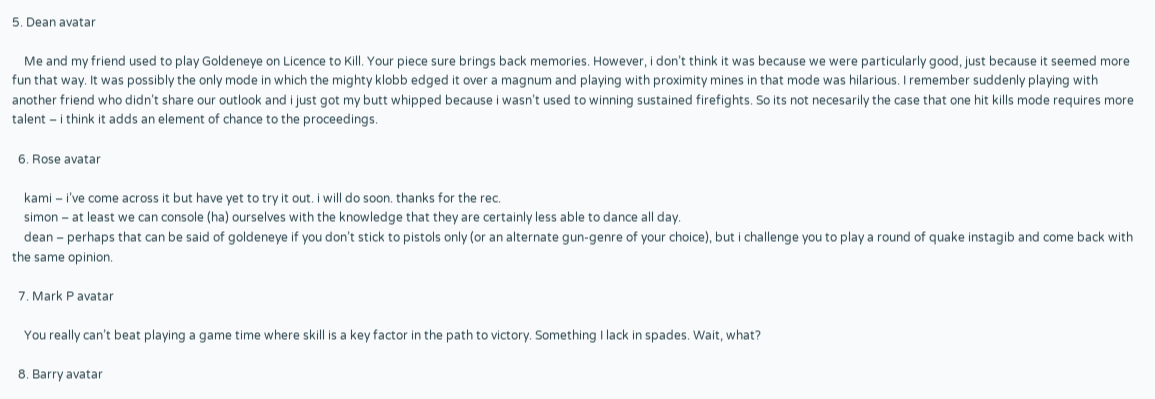5. Dean avatar

    Me and my friend used to play Goldeneye on Licence to Kill. Your piece sure brings back memories. However, i don’t think it was because we were particularly good, just because it seemed more fun that way. It was possibly the only mode in which the mighty klobb edged it over a magnum and playing with proximity mines in that mode was hilarious. I remember suddenly playing with another friend who didn’t share our outlook and i just got my butt whipped because i wasn’t used to winning sustained firefights. So its not necesarily the case that one hit kills mode requires more talent – i think it adds an element of chance to the proceedings.

  6. Rose avatar

    kami – i’ve come across it but have yet to try it out. i will do soon. thanks for the rec.
    simon – at least we can console (ha) ourselves with the knowledge that they are certainly less able to dance all day.
    dean – perhaps that can be said of goldeneye if you don’t stick to pistols only (or an alternate gun-genre of your choice), but i challenge you to play a round of quake instagib and come back with the same opinion.

  7. Mark P avatar

    You really can’t beat playing a game time where skill is a key factor in the path to victory. Something I lack in spades. Wait, what?

  8. Barry avatar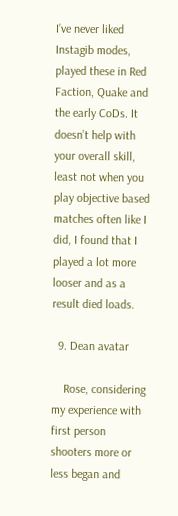I’ve never liked Instagib modes, played these in Red Faction, Quake and the early CoDs. It doesn’t help with your overall skill, least not when you play objective based matches often like I did, I found that I played a lot more looser and as a result died loads.

  9. Dean avatar

    Rose, considering my experience with first person shooters more or less began and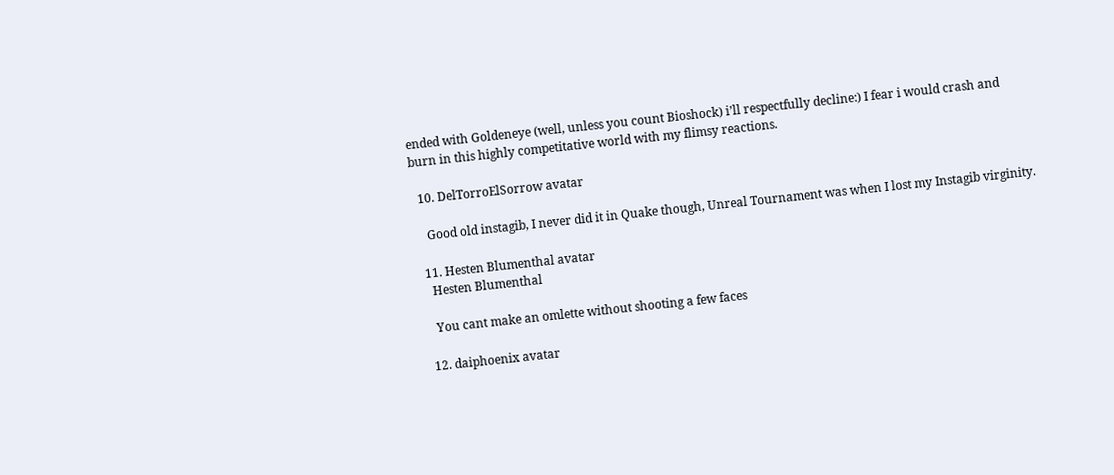ended with Goldeneye (well, unless you count Bioshock) i’ll respectfully decline:) I fear i would crash and burn in this highly competitative world with my flimsy reactions.

  10. DelTorroElSorrow avatar

    Good old instagib, I never did it in Quake though, Unreal Tournament was when I lost my Instagib virginity.

  11. Hesten Blumenthal avatar
    Hesten Blumenthal

    You cant make an omlette without shooting a few faces

  12. daiphoenix avatar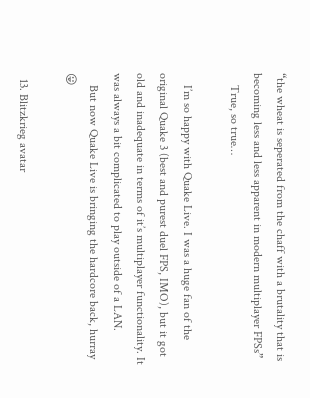“the wheat is seperated from the chaff with a brutality that is becoming less and less apparent in modern multiplayer FPSs”
    True, so true…

    I’m so happy with Quake Live. I was a huge fan of the original Quake 3 (best and purest duel FPS, IMO), but it got old and inadequate in terms of it’s multiplayer functionality. It was always a bit complicated to play outside of a LAN.
    But now Quake Live is bringing the hardcore back, hurray 😛

  13. Blitzkrieg avatar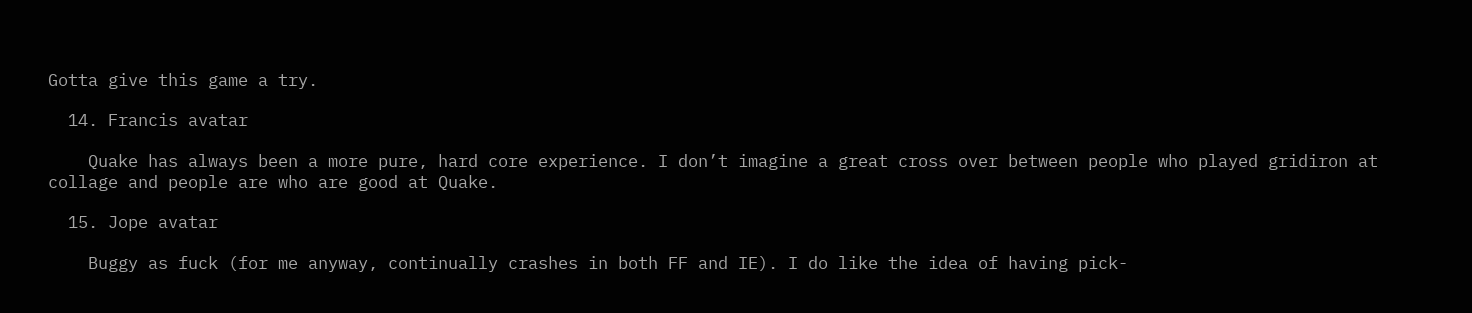Gotta give this game a try.

  14. Francis avatar

    Quake has always been a more pure, hard core experience. I don’t imagine a great cross over between people who played gridiron at collage and people are who are good at Quake.

  15. Jope avatar

    Buggy as fuck (for me anyway, continually crashes in both FF and IE). I do like the idea of having pick-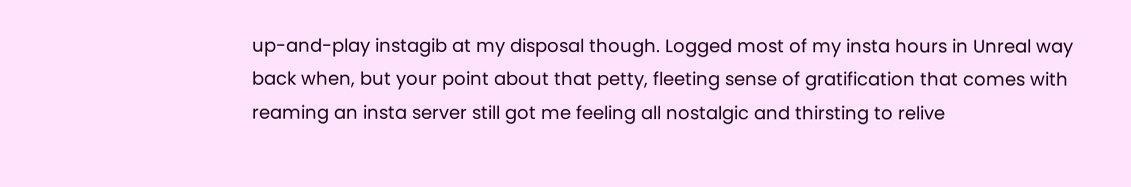up-and-play instagib at my disposal though. Logged most of my insta hours in Unreal way back when, but your point about that petty, fleeting sense of gratification that comes with reaming an insta server still got me feeling all nostalgic and thirsting to relive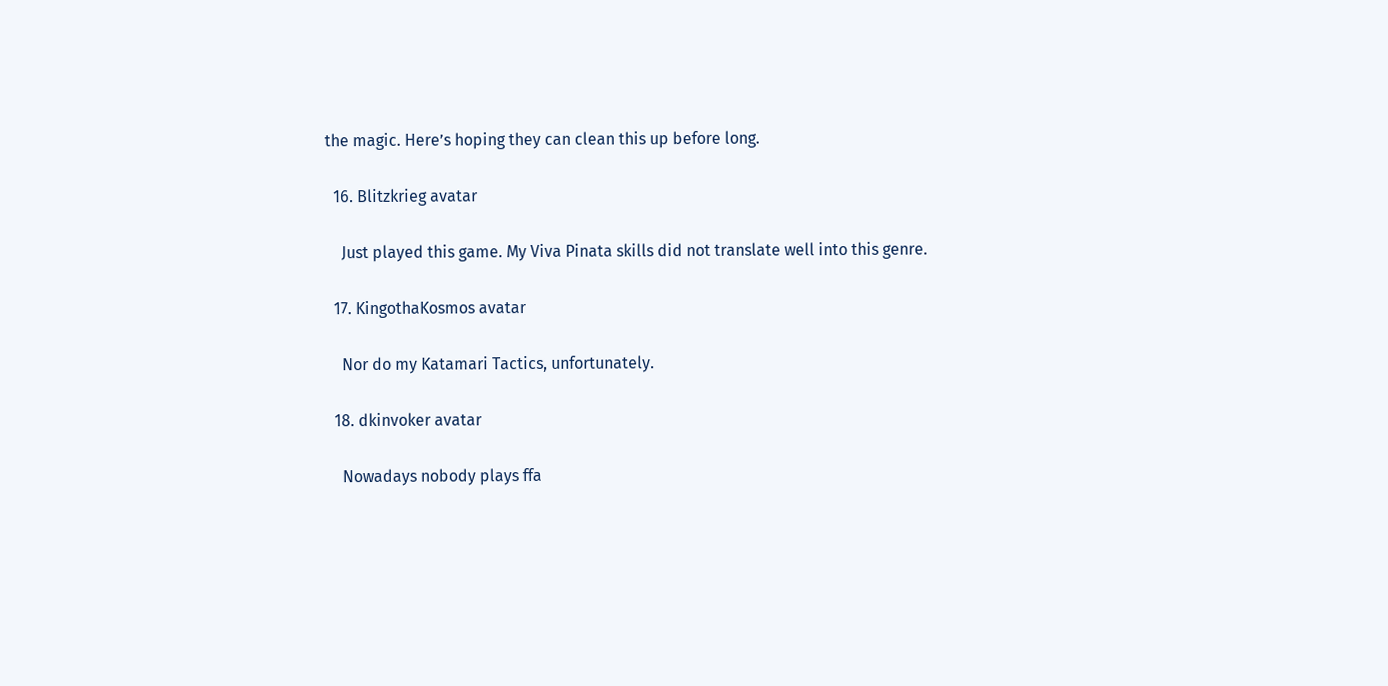the magic. Here’s hoping they can clean this up before long.

  16. Blitzkrieg avatar

    Just played this game. My Viva Pinata skills did not translate well into this genre.

  17. KingothaKosmos avatar

    Nor do my Katamari Tactics, unfortunately.

  18. dkinvoker avatar

    Nowadays nobody plays ffa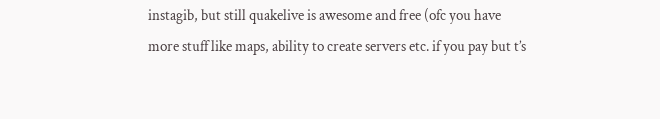instagib, but still quakelive is awesome and free (ofc you have more stuff like maps, ability to create servers etc. if you pay but t’s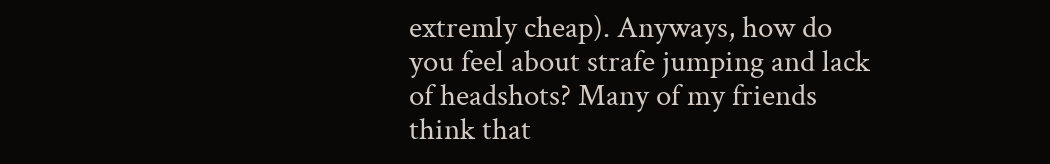extremly cheap). Anyways, how do you feel about strafe jumping and lack of headshots? Many of my friends think that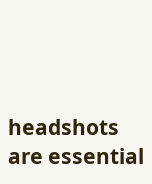headshots are essential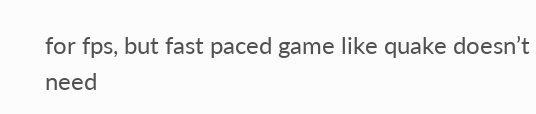for fps, but fast paced game like quake doesn’t need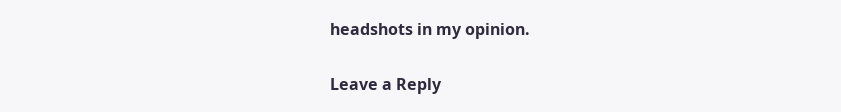headshots in my opinion.

Leave a Reply